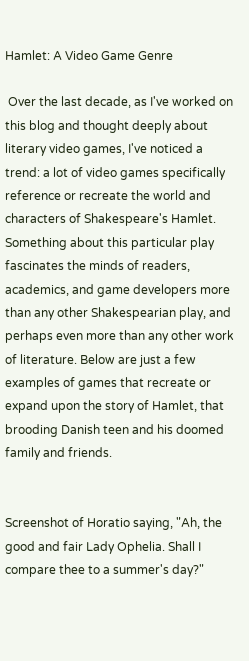Hamlet: A Video Game Genre

 Over the last decade, as I've worked on this blog and thought deeply about literary video games, I've noticed a trend: a lot of video games specifically reference or recreate the world and characters of Shakespeare's Hamlet. Something about this particular play fascinates the minds of readers, academics, and game developers more than any other Shakespearian play, and perhaps even more than any other work of literature. Below are just a few examples of games that recreate or expand upon the story of Hamlet, that brooding Danish teen and his doomed family and friends.


Screenshot of Horatio saying, "Ah, the good and fair Lady Ophelia. Shall I compare thee to a summer's day?"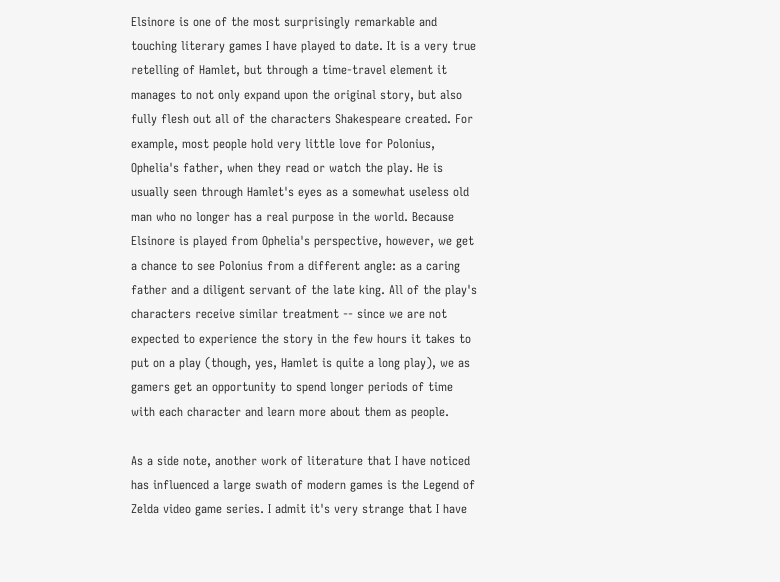Elsinore is one of the most surprisingly remarkable and touching literary games I have played to date. It is a very true retelling of Hamlet, but through a time-travel element it manages to not only expand upon the original story, but also fully flesh out all of the characters Shakespeare created. For example, most people hold very little love for Polonius, Ophelia's father, when they read or watch the play. He is usually seen through Hamlet's eyes as a somewhat useless old man who no longer has a real purpose in the world. Because Elsinore is played from Ophelia's perspective, however, we get a chance to see Polonius from a different angle: as a caring father and a diligent servant of the late king. All of the play's characters receive similar treatment -- since we are not expected to experience the story in the few hours it takes to put on a play (though, yes, Hamlet is quite a long play), we as gamers get an opportunity to spend longer periods of time with each character and learn more about them as people.

As a side note, another work of literature that I have noticed has influenced a large swath of modern games is the Legend of Zelda video game series. I admit it's very strange that I have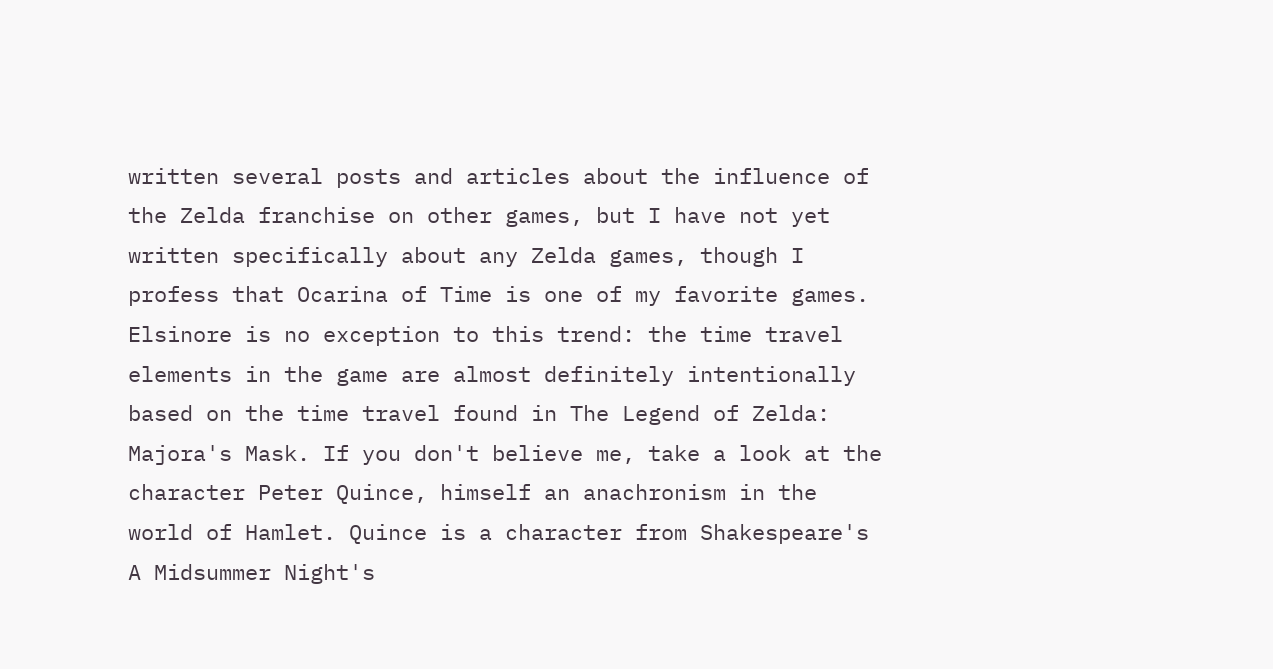written several posts and articles about the influence of the Zelda franchise on other games, but I have not yet written specifically about any Zelda games, though I profess that Ocarina of Time is one of my favorite games. Elsinore is no exception to this trend: the time travel elements in the game are almost definitely intentionally based on the time travel found in The Legend of Zelda: Majora's Mask. If you don't believe me, take a look at the character Peter Quince, himself an anachronism in the world of Hamlet. Quince is a character from Shakespeare's A Midsummer Night's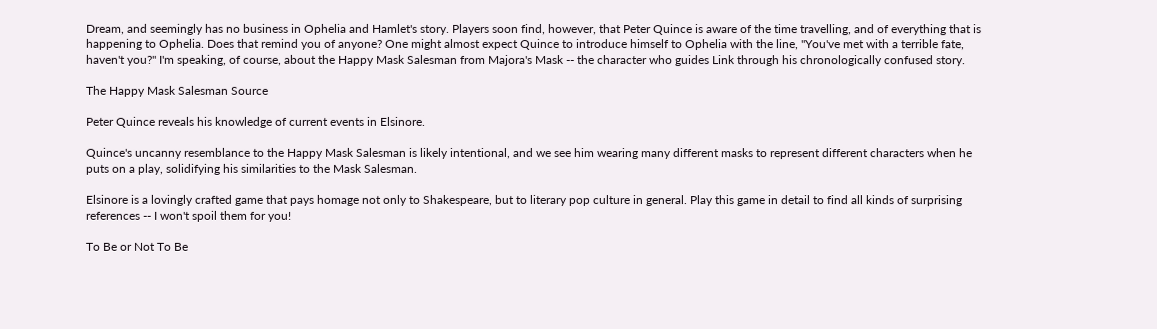Dream, and seemingly has no business in Ophelia and Hamlet's story. Players soon find, however, that Peter Quince is aware of the time travelling, and of everything that is happening to Ophelia. Does that remind you of anyone? One might almost expect Quince to introduce himself to Ophelia with the line, "You've met with a terrible fate, haven't you?" I'm speaking, of course, about the Happy Mask Salesman from Majora's Mask -- the character who guides Link through his chronologically confused story.

The Happy Mask Salesman Source

Peter Quince reveals his knowledge of current events in Elsinore.

Quince's uncanny resemblance to the Happy Mask Salesman is likely intentional, and we see him wearing many different masks to represent different characters when he puts on a play, solidifying his similarities to the Mask Salesman.

Elsinore is a lovingly crafted game that pays homage not only to Shakespeare, but to literary pop culture in general. Play this game in detail to find all kinds of surprising references -- I won't spoil them for you!

To Be or Not To Be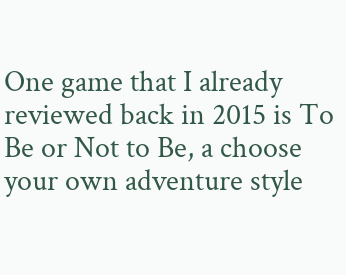One game that I already reviewed back in 2015 is To Be or Not to Be, a choose your own adventure style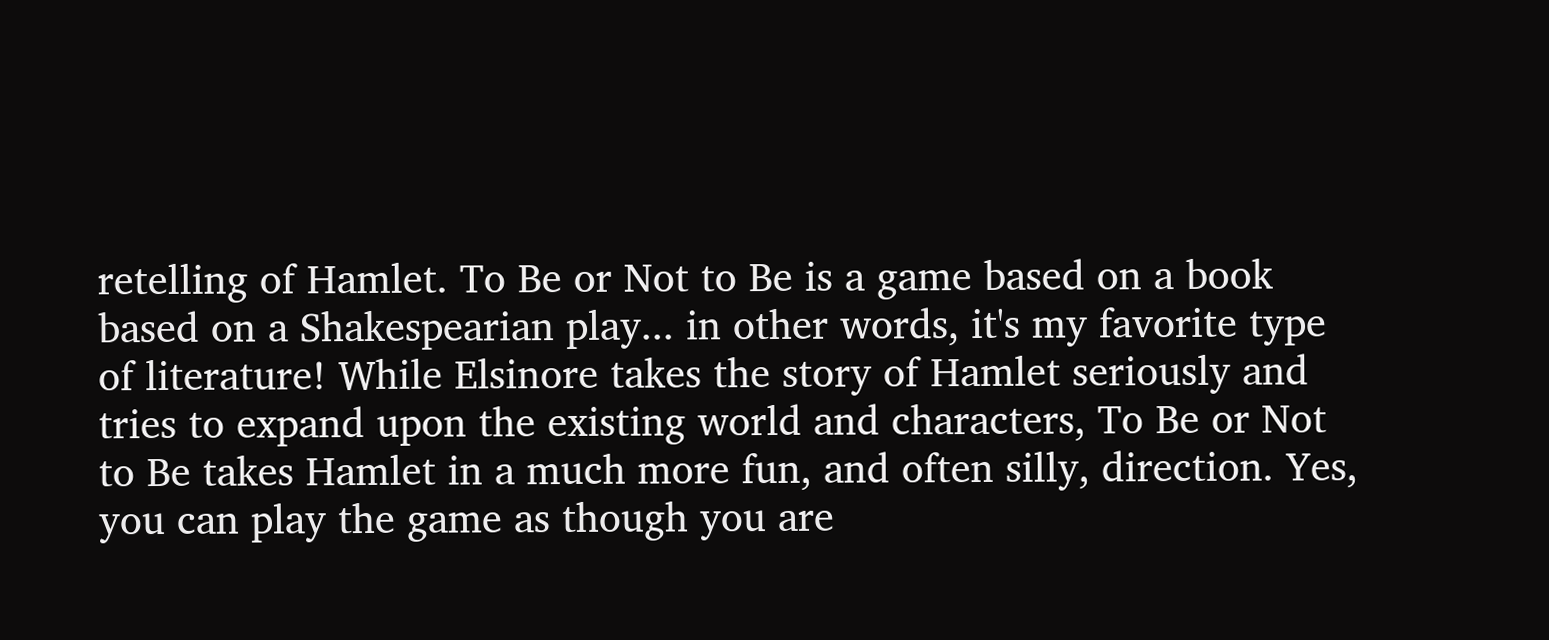retelling of Hamlet. To Be or Not to Be is a game based on a book based on a Shakespearian play... in other words, it's my favorite type of literature! While Elsinore takes the story of Hamlet seriously and tries to expand upon the existing world and characters, To Be or Not to Be takes Hamlet in a much more fun, and often silly, direction. Yes, you can play the game as though you are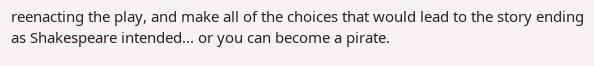reenacting the play, and make all of the choices that would lead to the story ending as Shakespeare intended... or you can become a pirate.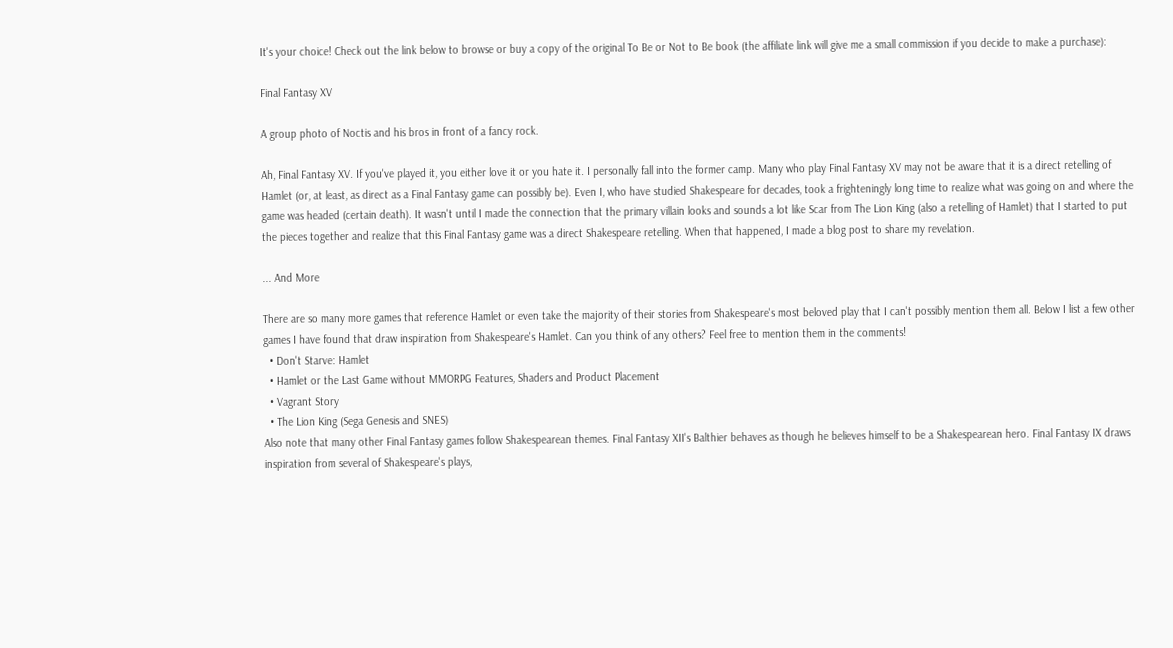It's your choice! Check out the link below to browse or buy a copy of the original To Be or Not to Be book (the affiliate link will give me a small commission if you decide to make a purchase):

Final Fantasy XV

A group photo of Noctis and his bros in front of a fancy rock.

Ah, Final Fantasy XV. If you've played it, you either love it or you hate it. I personally fall into the former camp. Many who play Final Fantasy XV may not be aware that it is a direct retelling of Hamlet (or, at least, as direct as a Final Fantasy game can possibly be). Even I, who have studied Shakespeare for decades, took a frighteningly long time to realize what was going on and where the game was headed (certain death). It wasn't until I made the connection that the primary villain looks and sounds a lot like Scar from The Lion King (also a retelling of Hamlet) that I started to put the pieces together and realize that this Final Fantasy game was a direct Shakespeare retelling. When that happened, I made a blog post to share my revelation.

... And More

There are so many more games that reference Hamlet or even take the majority of their stories from Shakespeare's most beloved play that I can't possibly mention them all. Below I list a few other games I have found that draw inspiration from Shakespeare's Hamlet. Can you think of any others? Feel free to mention them in the comments!
  • Don't Starve: Hamlet
  • Hamlet or the Last Game without MMORPG Features, Shaders and Product Placement
  • Vagrant Story
  • The Lion King (Sega Genesis and SNES)
Also note that many other Final Fantasy games follow Shakespearean themes. Final Fantasy XII's Balthier behaves as though he believes himself to be a Shakespearean hero. Final Fantasy IX draws inspiration from several of Shakespeare's plays,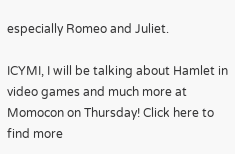especially Romeo and Juliet.

ICYMI, I will be talking about Hamlet in video games and much more at Momocon on Thursday! Click here to find more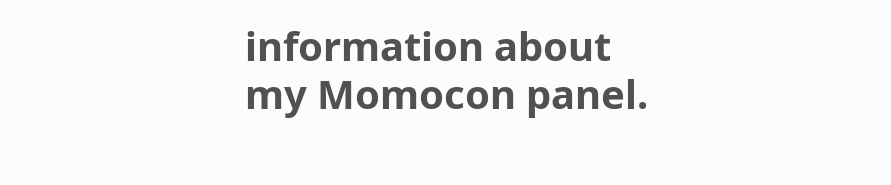information about my Momocon panel.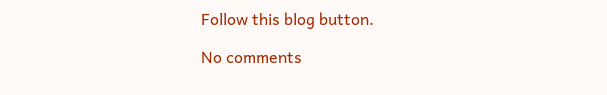Follow this blog button.

No comments